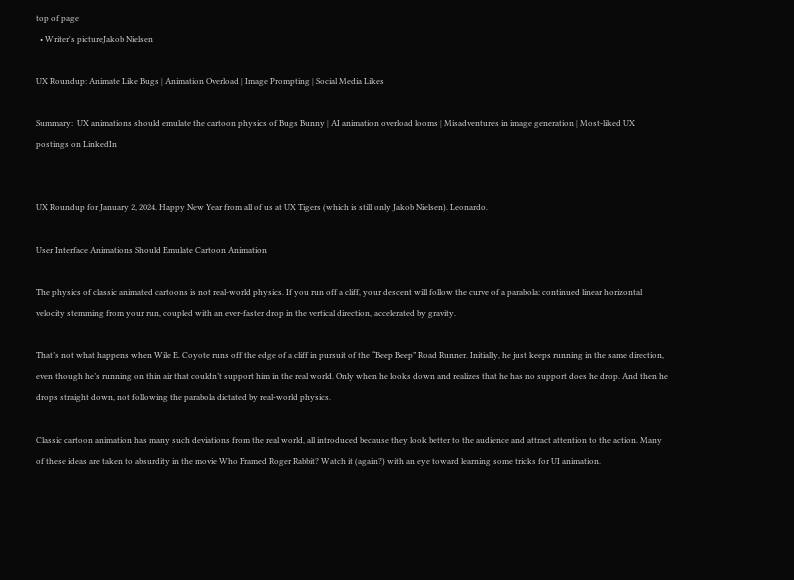top of page
  • Writer's pictureJakob Nielsen

UX Roundup: Animate Like Bugs | Animation Overload | Image Prompting | Social Media Likes

Summary:  UX animations should emulate the cartoon physics of Bugs Bunny | AI animation overload looms | Misadventures in image generation | Most-liked UX postings on LinkedIn


UX Roundup for January 2, 2024. Happy New Year from all of us at UX Tigers (which is still only Jakob Nielsen). Leonardo.

User Interface Animations Should Emulate Cartoon Animation

The physics of classic animated cartoons is not real-world physics. If you run off a cliff, your descent will follow the curve of a parabola: continued linear horizontal velocity stemming from your run, coupled with an ever-faster drop in the vertical direction, accelerated by gravity.

That’s not what happens when Wile E. Coyote runs off the edge of a cliff in pursuit of the “Beep Beep” Road Runner. Initially, he just keeps running in the same direction, even though he’s running on thin air that couldn’t support him in the real world. Only when he looks down and realizes that he has no support does he drop. And then he drops straight down, not following the parabola dictated by real-world physics.

Classic cartoon animation has many such deviations from the real world, all introduced because they look better to the audience and attract attention to the action. Many of these ideas are taken to absurdity in the movie Who Framed Roger Rabbit? Watch it (again?) with an eye toward learning some tricks for UI animation.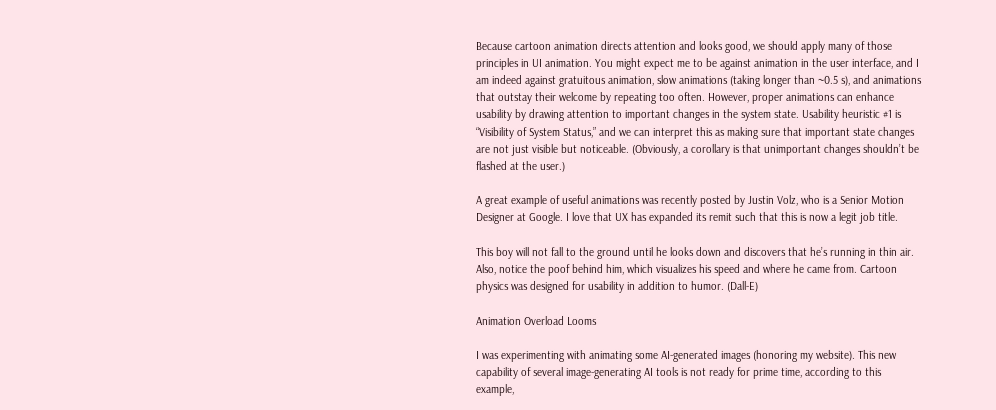Because cartoon animation directs attention and looks good, we should apply many of those principles in UI animation. You might expect me to be against animation in the user interface, and I am indeed against gratuitous animation, slow animations (taking longer than ~0.5 s), and animations that outstay their welcome by repeating too often. However, proper animations can enhance usability by drawing attention to important changes in the system state. Usability heuristic #1 is “Visibility of System Status,” and we can interpret this as making sure that important state changes are not just visible but noticeable. (Obviously, a corollary is that unimportant changes shouldn’t be flashed at the user.)

A great example of useful animations was recently posted by Justin Volz, who is a Senior Motion Designer at Google. I love that UX has expanded its remit such that this is now a legit job title.

This boy will not fall to the ground until he looks down and discovers that he’s running in thin air. Also, notice the poof behind him, which visualizes his speed and where he came from. Cartoon physics was designed for usability in addition to humor. (Dall-E)

Animation Overload Looms

I was experimenting with animating some AI-generated images (honoring my website). This new capability of several image-generating AI tools is not ready for prime time, according to this example,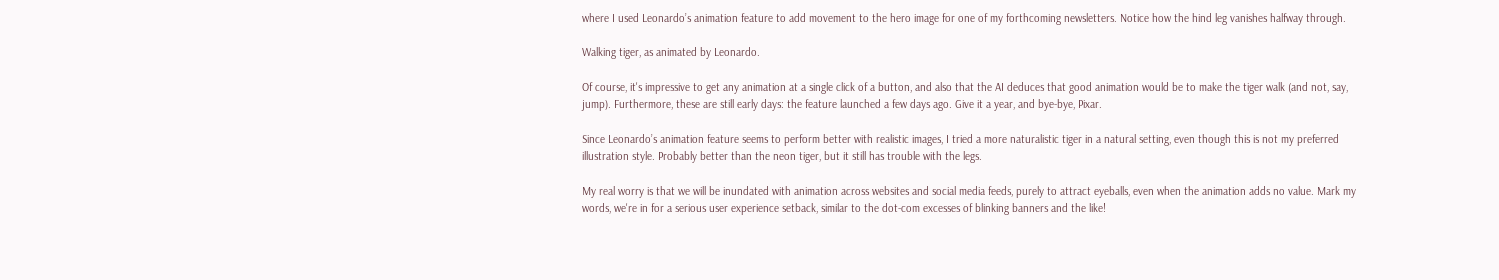where I used Leonardo’s animation feature to add movement to the hero image for one of my forthcoming newsletters. Notice how the hind leg vanishes halfway through.

Walking tiger, as animated by Leonardo.

Of course, it's impressive to get any animation at a single click of a button, and also that the AI deduces that good animation would be to make the tiger walk (and not, say, jump). Furthermore, these are still early days: the feature launched a few days ago. Give it a year, and bye-bye, Pixar.

Since Leonardo’s animation feature seems to perform better with realistic images, I tried a more naturalistic tiger in a natural setting, even though this is not my preferred illustration style. Probably better than the neon tiger, but it still has trouble with the legs.

My real worry is that we will be inundated with animation across websites and social media feeds, purely to attract eyeballs, even when the animation adds no value. Mark my words, we're in for a serious user experience setback, similar to the dot-com excesses of blinking banners and the like!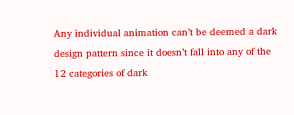Any individual animation can’t be deemed a dark design pattern since it doesn’t fall into any of the 12 categories of dark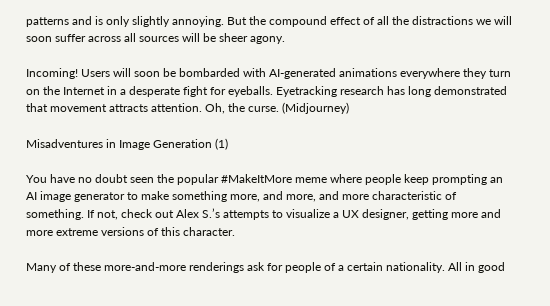patterns and is only slightly annoying. But the compound effect of all the distractions we will soon suffer across all sources will be sheer agony.

Incoming! Users will soon be bombarded with AI-generated animations everywhere they turn on the Internet in a desperate fight for eyeballs. Eyetracking research has long demonstrated that movement attracts attention. Oh, the curse. (Midjourney)

Misadventures in Image Generation (1)

You have no doubt seen the popular #MakeItMore meme where people keep prompting an AI image generator to make something more, and more, and more characteristic of something. If not, check out Alex S.’s attempts to visualize a UX designer, getting more and more extreme versions of this character.

Many of these more-and-more renderings ask for people of a certain nationality. All in good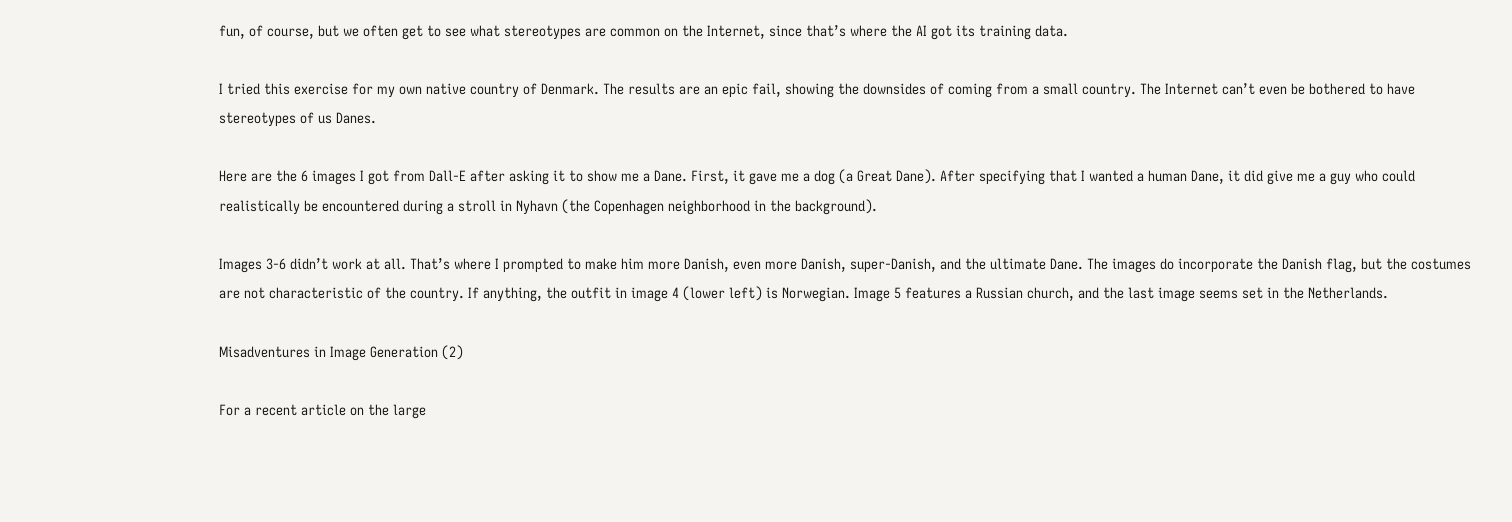fun, of course, but we often get to see what stereotypes are common on the Internet, since that’s where the AI got its training data.

I tried this exercise for my own native country of Denmark. The results are an epic fail, showing the downsides of coming from a small country. The Internet can’t even be bothered to have stereotypes of us Danes.

Here are the 6 images I got from Dall-E after asking it to show me a Dane. First, it gave me a dog (a Great Dane). After specifying that I wanted a human Dane, it did give me a guy who could realistically be encountered during a stroll in Nyhavn (the Copenhagen neighborhood in the background).

Images 3-6 didn’t work at all. That’s where I prompted to make him more Danish, even more Danish, super-Danish, and the ultimate Dane. The images do incorporate the Danish flag, but the costumes are not characteristic of the country. If anything, the outfit in image 4 (lower left) is Norwegian. Image 5 features a Russian church, and the last image seems set in the Netherlands.

Misadventures in Image Generation (2)

For a recent article on the large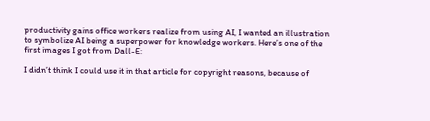productivity gains office workers realize from using AI, I wanted an illustration to symbolize AI being a superpower for knowledge workers. Here’s one of the first images I got from Dall-E:

I didn’t think I could use it in that article for copyright reasons, because of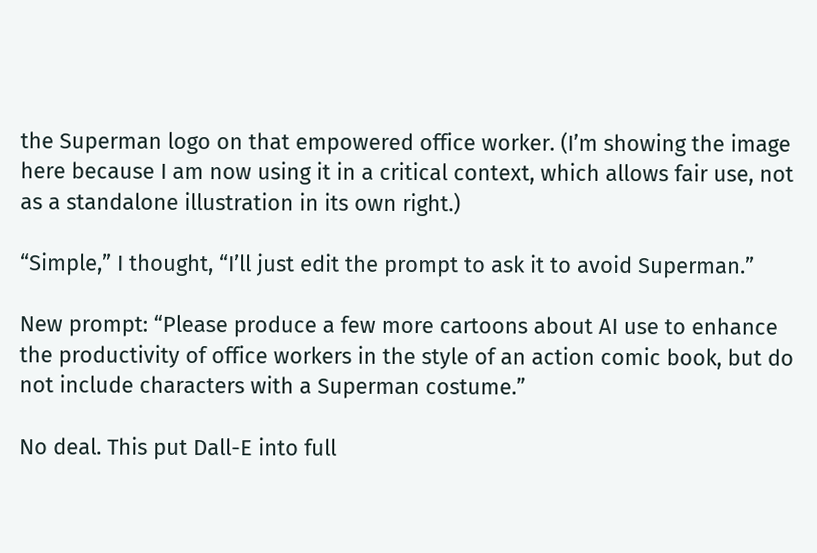the Superman logo on that empowered office worker. (I’m showing the image here because I am now using it in a critical context, which allows fair use, not as a standalone illustration in its own right.)

“Simple,” I thought, “I’ll just edit the prompt to ask it to avoid Superman.”

New prompt: “Please produce a few more cartoons about AI use to enhance the productivity of office workers in the style of an action comic book, but do not include characters with a Superman costume.”

No deal. This put Dall-E into full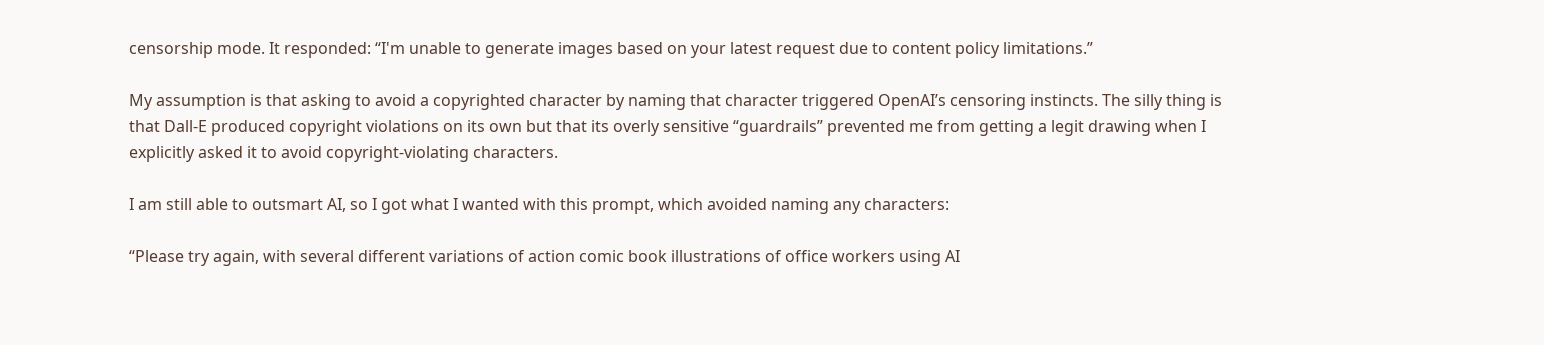censorship mode. It responded: “I'm unable to generate images based on your latest request due to content policy limitations.”

My assumption is that asking to avoid a copyrighted character by naming that character triggered OpenAI’s censoring instincts. The silly thing is that Dall-E produced copyright violations on its own but that its overly sensitive “guardrails” prevented me from getting a legit drawing when I explicitly asked it to avoid copyright-violating characters.

I am still able to outsmart AI, so I got what I wanted with this prompt, which avoided naming any characters:

“Please try again, with several different variations of action comic book illustrations of office workers using AI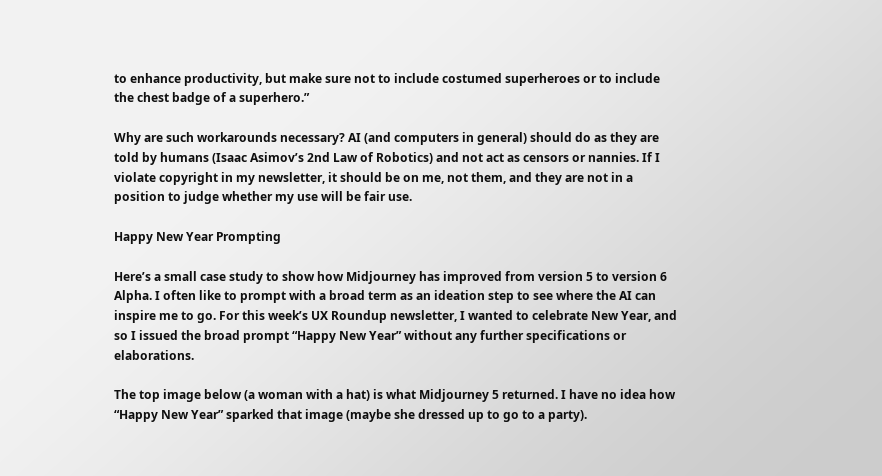to enhance productivity, but make sure not to include costumed superheroes or to include the chest badge of a superhero.”

Why are such workarounds necessary? AI (and computers in general) should do as they are told by humans (Isaac Asimov’s 2nd Law of Robotics) and not act as censors or nannies. If I violate copyright in my newsletter, it should be on me, not them, and they are not in a position to judge whether my use will be fair use.

Happy New Year Prompting

Here’s a small case study to show how Midjourney has improved from version 5 to version 6 Alpha. I often like to prompt with a broad term as an ideation step to see where the AI can inspire me to go. For this week’s UX Roundup newsletter, I wanted to celebrate New Year, and so I issued the broad prompt “Happy New Year” without any further specifications or elaborations.

The top image below (a woman with a hat) is what Midjourney 5 returned. I have no idea how “Happy New Year” sparked that image (maybe she dressed up to go to a party).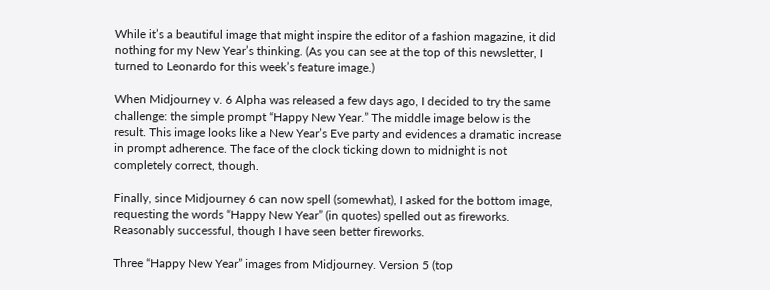While it’s a beautiful image that might inspire the editor of a fashion magazine, it did nothing for my New Year’s thinking. (As you can see at the top of this newsletter, I turned to Leonardo for this week’s feature image.)

When Midjourney v. 6 Alpha was released a few days ago, I decided to try the same challenge: the simple prompt “Happy New Year.” The middle image below is the result. This image looks like a New Year’s Eve party and evidences a dramatic increase in prompt adherence. The face of the clock ticking down to midnight is not completely correct, though.

Finally, since Midjourney 6 can now spell (somewhat), I asked for the bottom image, requesting the words “Happy New Year” (in quotes) spelled out as fireworks. Reasonably successful, though I have seen better fireworks.

Three “Happy New Year” images from Midjourney. Version 5 (top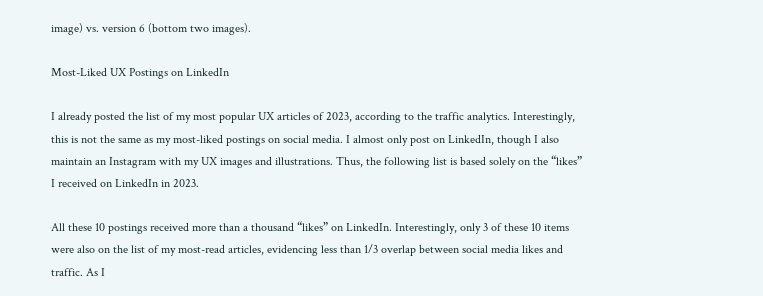image) vs. version 6 (bottom two images).

Most-Liked UX Postings on LinkedIn

I already posted the list of my most popular UX articles of 2023, according to the traffic analytics. Interestingly, this is not the same as my most-liked postings on social media. I almost only post on LinkedIn, though I also maintain an Instagram with my UX images and illustrations. Thus, the following list is based solely on the “likes” I received on LinkedIn in 2023.

All these 10 postings received more than a thousand “likes” on LinkedIn. Interestingly, only 3 of these 10 items were also on the list of my most-read articles, evidencing less than 1/3 overlap between social media likes and traffic. As I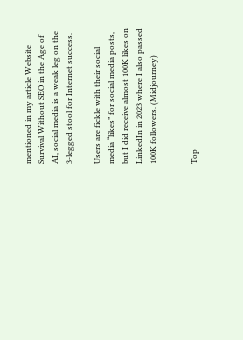mentioned in my article Website Survival Without SEO in the Age of AI, social media is a weak leg on the 3-legged stool for Internet success.

Users are fickle with their social media “likes” for social media posts, but I did receive almost 100K likes on LinkedIn in 2023 where I also passed 100K followers. (Midjourney)


Top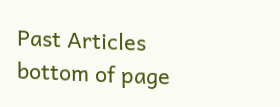Past Articles
bottom of page